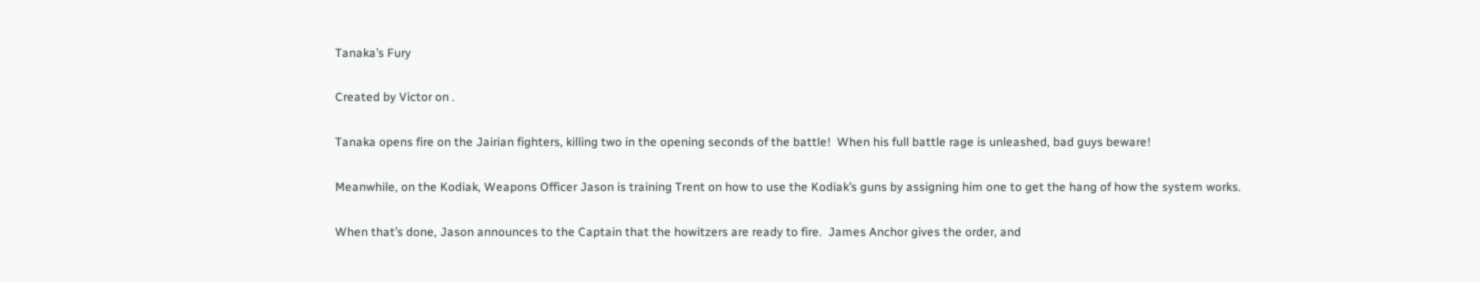Tanaka’s Fury

Created by Victor on .

Tanaka opens fire on the Jairian fighters, killing two in the opening seconds of the battle!  When his full battle rage is unleashed, bad guys beware!

Meanwhile, on the Kodiak, Weapons Officer Jason is training Trent on how to use the Kodiak’s guns by assigning him one to get the hang of how the system works.

When that’s done, Jason announces to the Captain that the howitzers are ready to fire.  James Anchor gives the order, and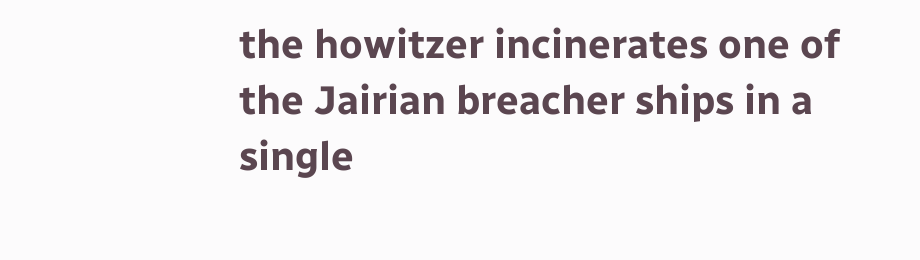the howitzer incinerates one of the Jairian breacher ships in a single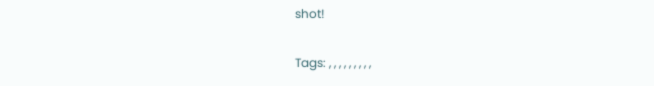shot!

Tags: , , , , , , , , ,